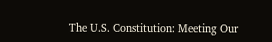The U.S. Constitution: Meeting Our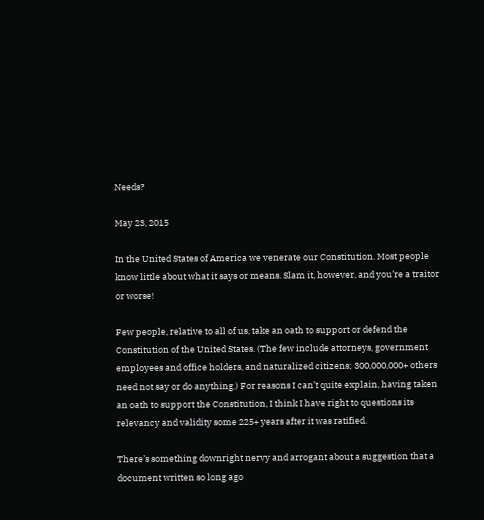Needs?

May 23, 2015

In the United States of America we venerate our Constitution. Most people know little about what it says or means. Slam it, however, and you’re a traitor or worse!

Few people, relative to all of us, take an oath to support or defend the Constitution of the United States. (The few include attorneys, government employees and office holders, and naturalized citizens; 300,000,000+ others need not say or do anything.) For reasons I can’t quite explain, having taken an oath to support the Constitution, I think I have right to questions its relevancy and validity some 225+ years after it was ratified.

There’s something downright nervy and arrogant about a suggestion that a document written so long ago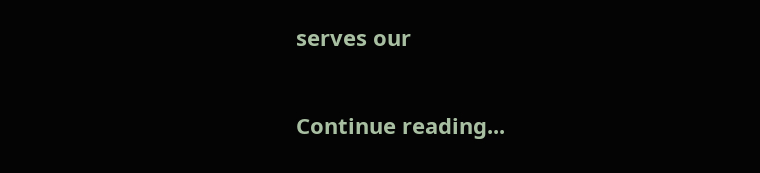serves our

Continue reading...